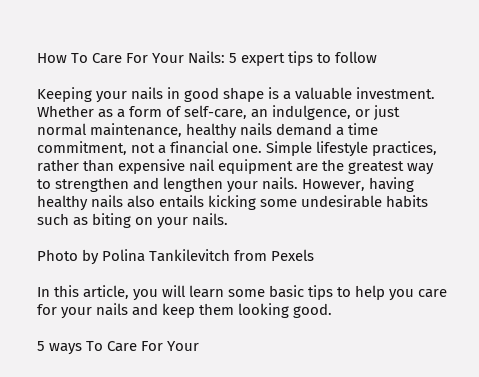How To Care For Your Nails: 5 expert tips to follow

Keeping your nails in good shape is a valuable investment. Whether as a form of self-care, an indulgence, or just normal maintenance, healthy nails demand a time commitment, not a financial one. Simple lifestyle practices, rather than expensive nail equipment are the greatest way to strengthen and lengthen your nails. However, having healthy nails also entails kicking some undesirable habits such as biting on your nails.

Photo by Polina Tankilevitch from Pexels

In this article, you will learn some basic tips to help you care for your nails and keep them looking good.

5 ways To Care For Your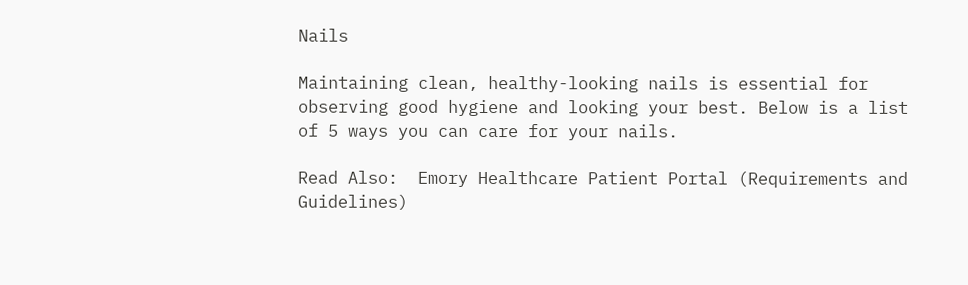Nails

Maintaining clean, healthy-looking nails is essential for observing good hygiene and looking your best. Below is a list of 5 ways you can care for your nails.

Read Also:  Emory Healthcare Patient Portal (Requirements and Guidelines)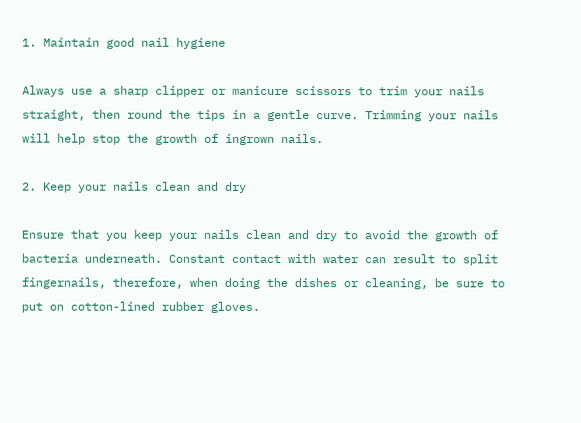1. Maintain good nail hygiene

Always use a sharp clipper or manicure scissors to trim your nails straight, then round the tips in a gentle curve. Trimming your nails will help stop the growth of ingrown nails.

2. Keep your nails clean and dry

Ensure that you keep your nails clean and dry to avoid the growth of bacteria underneath. Constant contact with water can result to split fingernails, therefore, when doing the dishes or cleaning, be sure to put on cotton-lined rubber gloves.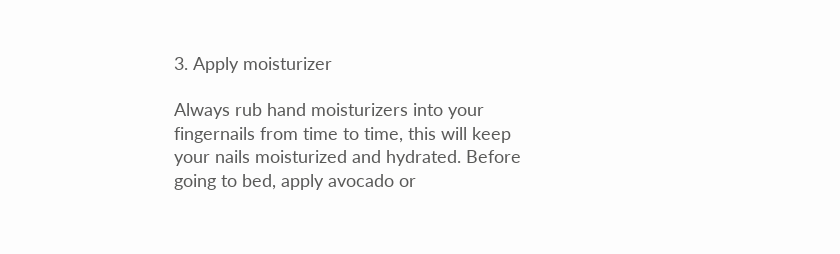3. Apply moisturizer

Always rub hand moisturizers into your fingernails from time to time, this will keep your nails moisturized and hydrated. Before going to bed, apply avocado or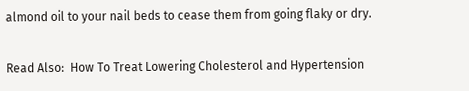almond oil to your nail beds to cease them from going flaky or dry.

Read Also:  How To Treat Lowering Cholesterol and Hypertension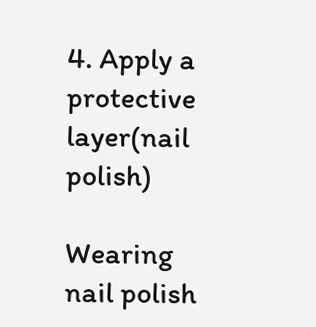4. Apply a protective layer(nail polish)

Wearing nail polish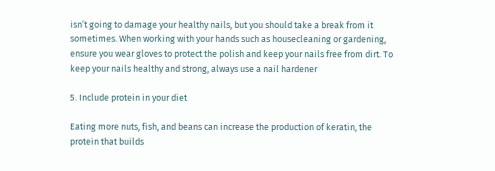isn’t going to damage your healthy nails, but you should take a break from it sometimes. When working with your hands such as housecleaning or gardening, ensure you wear gloves to protect the polish and keep your nails free from dirt. To keep your nails healthy and strong, always use a nail hardener

5. Include protein in your diet

Eating more nuts, fish, and beans can increase the production of keratin, the protein that builds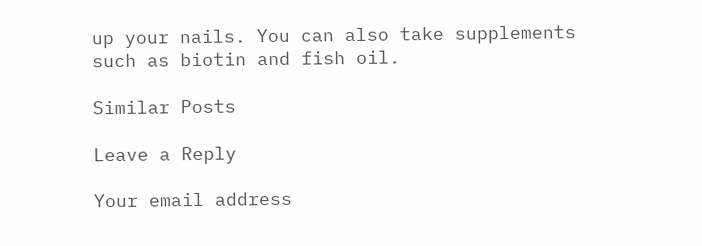up your nails. You can also take supplements such as biotin and fish oil.

Similar Posts

Leave a Reply

Your email address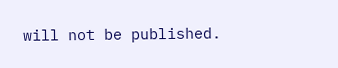will not be published.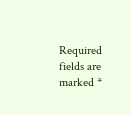Required fields are marked *